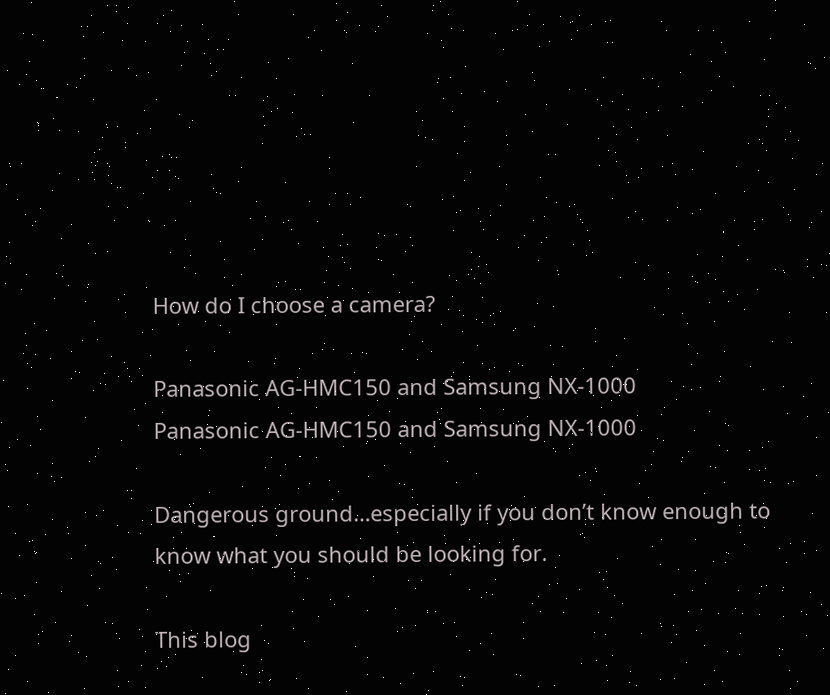How do I choose a camera?

Panasonic AG-HMC150 and Samsung NX-1000
Panasonic AG-HMC150 and Samsung NX-1000

Dangerous ground…especially if you don’t know enough to know what you should be looking for.

This blog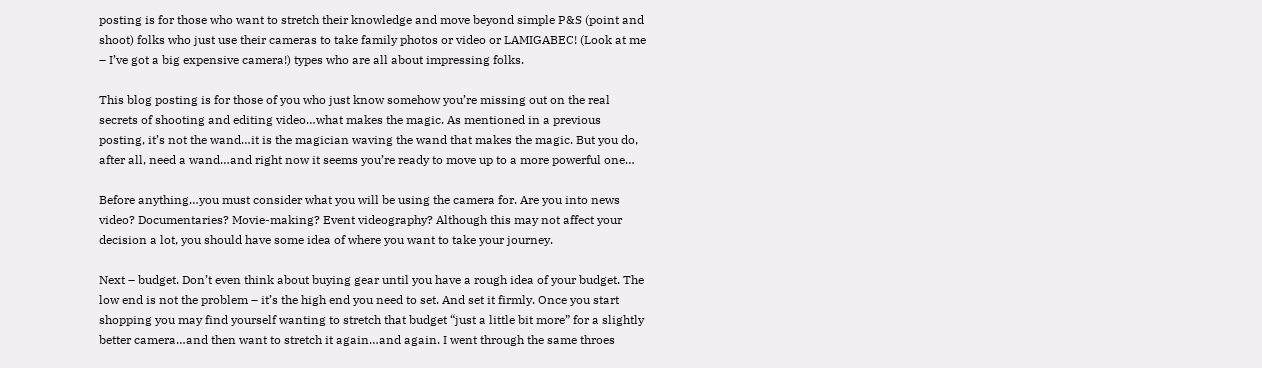posting is for those who want to stretch their knowledge and move beyond simple P&S (point and shoot) folks who just use their cameras to take family photos or video or LAMIGABEC! (Look at me – I’ve got a big expensive camera!) types who are all about impressing folks.

This blog posting is for those of you who just know somehow you’re missing out on the real secrets of shooting and editing video…what makes the magic. As mentioned in a previous posting, it’s not the wand…it is the magician waving the wand that makes the magic. But you do, after all, need a wand…and right now it seems you’re ready to move up to a more powerful one…

Before anything…you must consider what you will be using the camera for. Are you into news video? Documentaries? Movie-making? Event videography? Although this may not affect your decision a lot, you should have some idea of where you want to take your journey.

Next – budget. Don’t even think about buying gear until you have a rough idea of your budget. The low end is not the problem – it’s the high end you need to set. And set it firmly. Once you start shopping you may find yourself wanting to stretch that budget “just a little bit more” for a slightly better camera…and then want to stretch it again…and again. I went through the same throes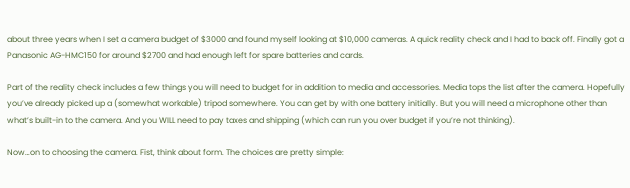about three years when I set a camera budget of $3000 and found myself looking at $10,000 cameras. A quick reality check and I had to back off. Finally got a Panasonic AG-HMC150 for around $2700 and had enough left for spare batteries and cards.

Part of the reality check includes a few things you will need to budget for in addition to media and accessories. Media tops the list after the camera. Hopefully you’ve already picked up a (somewhat workable) tripod somewhere. You can get by with one battery initially. But you will need a microphone other than what’s built-in to the camera. And you WILL need to pay taxes and shipping (which can run you over budget if you’re not thinking).

Now…on to choosing the camera. Fist, think about form. The choices are pretty simple: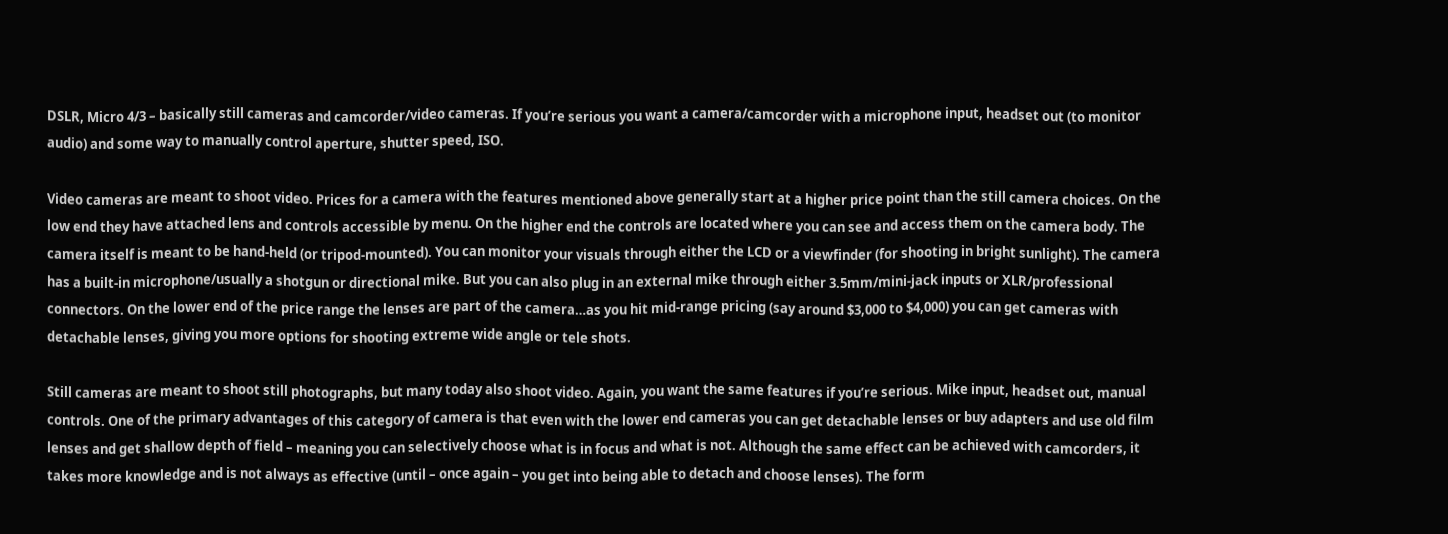DSLR, Micro 4/3 – basically still cameras and camcorder/video cameras. If you’re serious you want a camera/camcorder with a microphone input, headset out (to monitor audio) and some way to manually control aperture, shutter speed, ISO.

Video cameras are meant to shoot video. Prices for a camera with the features mentioned above generally start at a higher price point than the still camera choices. On the low end they have attached lens and controls accessible by menu. On the higher end the controls are located where you can see and access them on the camera body. The camera itself is meant to be hand-held (or tripod-mounted). You can monitor your visuals through either the LCD or a viewfinder (for shooting in bright sunlight). The camera has a built-in microphone/usually a shotgun or directional mike. But you can also plug in an external mike through either 3.5mm/mini-jack inputs or XLR/professional connectors. On the lower end of the price range the lenses are part of the camera…as you hit mid-range pricing (say around $3,000 to $4,000) you can get cameras with detachable lenses, giving you more options for shooting extreme wide angle or tele shots.

Still cameras are meant to shoot still photographs, but many today also shoot video. Again, you want the same features if you’re serious. Mike input, headset out, manual controls. One of the primary advantages of this category of camera is that even with the lower end cameras you can get detachable lenses or buy adapters and use old film lenses and get shallow depth of field – meaning you can selectively choose what is in focus and what is not. Although the same effect can be achieved with camcorders, it takes more knowledge and is not always as effective (until – once again – you get into being able to detach and choose lenses). The form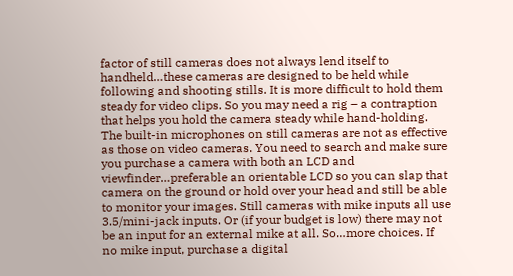factor of still cameras does not always lend itself to handheld…these cameras are designed to be held while following and shooting stills. It is more difficult to hold them steady for video clips. So you may need a rig – a contraption that helps you hold the camera steady while hand-holding. The built-in microphones on still cameras are not as effective as those on video cameras. You need to search and make sure you purchase a camera with both an LCD and viewfinder…preferable an orientable LCD so you can slap that camera on the ground or hold over your head and still be able to monitor your images. Still cameras with mike inputs all use 3.5/mini-jack inputs. Or (if your budget is low) there may not be an input for an external mike at all. So…more choices. If no mike input, purchase a digital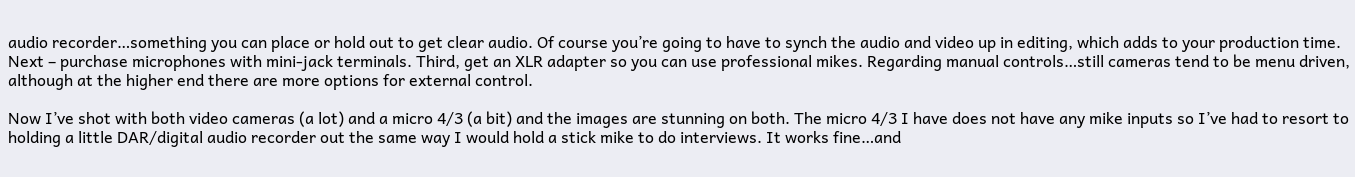audio recorder…something you can place or hold out to get clear audio. Of course you’re going to have to synch the audio and video up in editing, which adds to your production time. Next – purchase microphones with mini-jack terminals. Third, get an XLR adapter so you can use professional mikes. Regarding manual controls…still cameras tend to be menu driven, although at the higher end there are more options for external control.

Now I’ve shot with both video cameras (a lot) and a micro 4/3 (a bit) and the images are stunning on both. The micro 4/3 I have does not have any mike inputs so I’ve had to resort to holding a little DAR/digital audio recorder out the same way I would hold a stick mike to do interviews. It works fine…and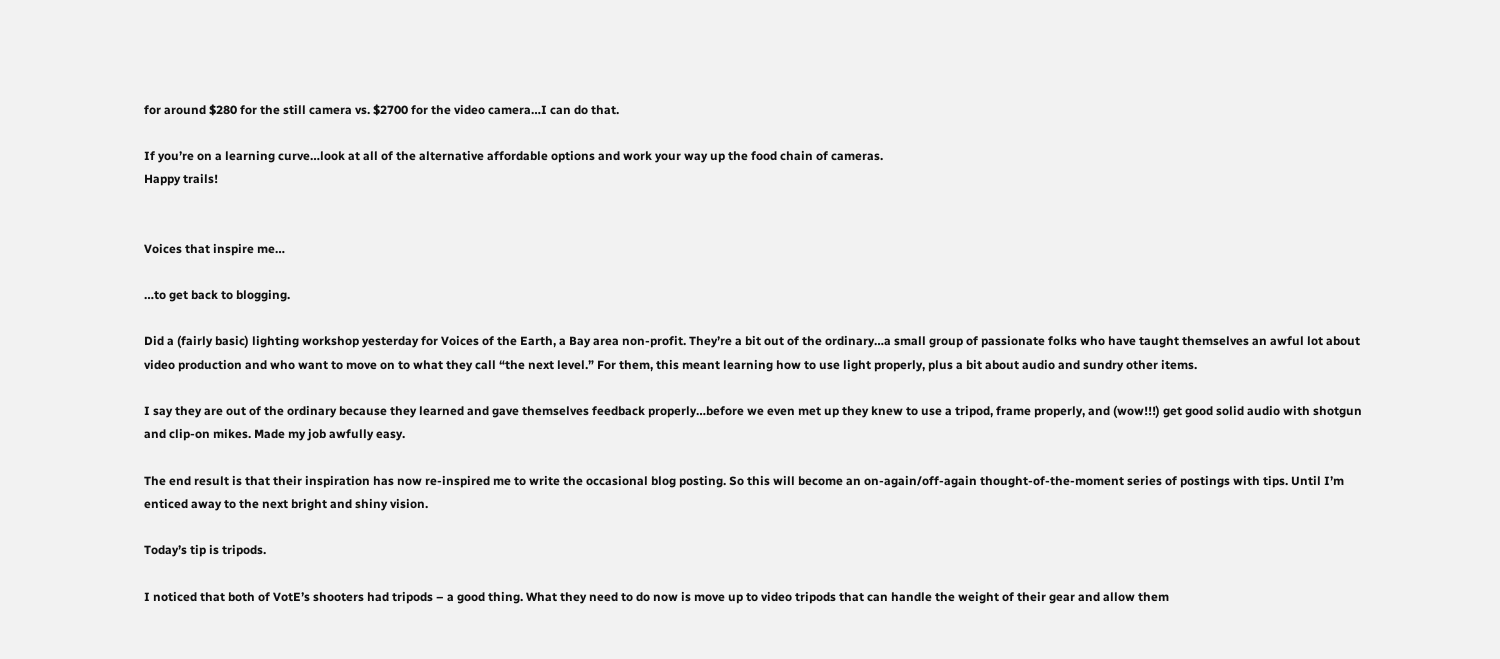for around $280 for the still camera vs. $2700 for the video camera…I can do that.

If you’re on a learning curve…look at all of the alternative affordable options and work your way up the food chain of cameras.
Happy trails!


Voices that inspire me…

…to get back to blogging.

Did a (fairly basic) lighting workshop yesterday for Voices of the Earth, a Bay area non-profit. They’re a bit out of the ordinary…a small group of passionate folks who have taught themselves an awful lot about video production and who want to move on to what they call “the next level.” For them, this meant learning how to use light properly, plus a bit about audio and sundry other items.

I say they are out of the ordinary because they learned and gave themselves feedback properly…before we even met up they knew to use a tripod, frame properly, and (wow!!!) get good solid audio with shotgun and clip-on mikes. Made my job awfully easy.

The end result is that their inspiration has now re-inspired me to write the occasional blog posting. So this will become an on-again/off-again thought-of-the-moment series of postings with tips. Until I’m enticed away to the next bright and shiny vision.

Today’s tip is tripods.

I noticed that both of VotE’s shooters had tripods – a good thing. What they need to do now is move up to video tripods that can handle the weight of their gear and allow them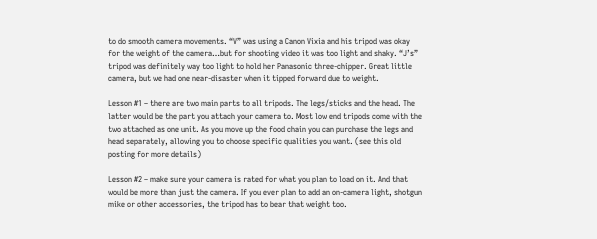to do smooth camera movements. “V” was using a Canon Vixia and his tripod was okay for the weight of the camera…but for shooting video it was too light and shaky. “J’s” tripod was definitely way too light to hold her Panasonic three-chipper. Great little camera, but we had one near-disaster when it tipped forward due to weight.

Lesson #1 – there are two main parts to all tripods. The legs/sticks and the head. The latter would be the part you attach your camera to. Most low end tripods come with the two attached as one unit. As you move up the food chain you can purchase the legs and head separately, allowing you to choose specific qualities you want. (see this old posting for more details)

Lesson #2 – make sure your camera is rated for what you plan to load on it. And that would be more than just the camera. If you ever plan to add an on-camera light, shotgun mike or other accessories, the tripod has to bear that weight too.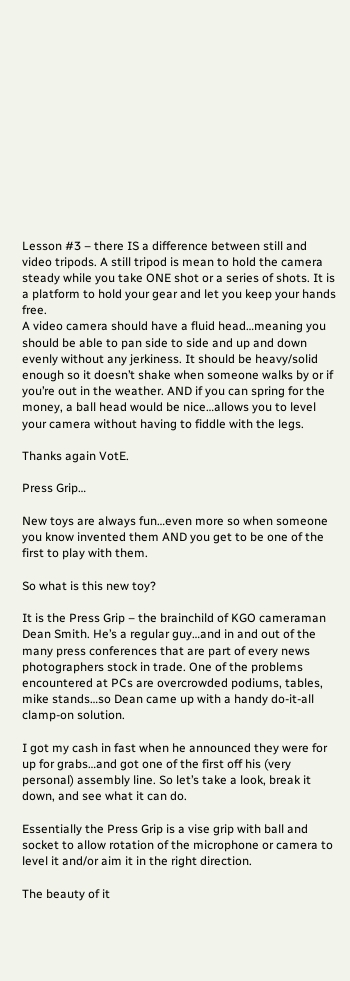Lesson #3 – there IS a difference between still and video tripods. A still tripod is mean to hold the camera steady while you take ONE shot or a series of shots. It is a platform to hold your gear and let you keep your hands free.
A video camera should have a fluid head…meaning you should be able to pan side to side and up and down evenly without any jerkiness. It should be heavy/solid enough so it doesn’t shake when someone walks by or if you’re out in the weather. AND if you can spring for the money, a ball head would be nice…allows you to level your camera without having to fiddle with the legs.

Thanks again VotE.

Press Grip…

New toys are always fun…even more so when someone you know invented them AND you get to be one of the first to play with them.

So what is this new toy?

It is the Press Grip – the brainchild of KGO cameraman Dean Smith. He’s a regular guy…and in and out of the many press conferences that are part of every news photographers stock in trade. One of the problems encountered at PCs are overcrowded podiums, tables, mike stands…so Dean came up with a handy do-it-all clamp-on solution.

I got my cash in fast when he announced they were for up for grabs…and got one of the first off his (very personal) assembly line. So let’s take a look, break it down, and see what it can do.

Essentially the Press Grip is a vise grip with ball and socket to allow rotation of the microphone or camera to level it and/or aim it in the right direction.

The beauty of it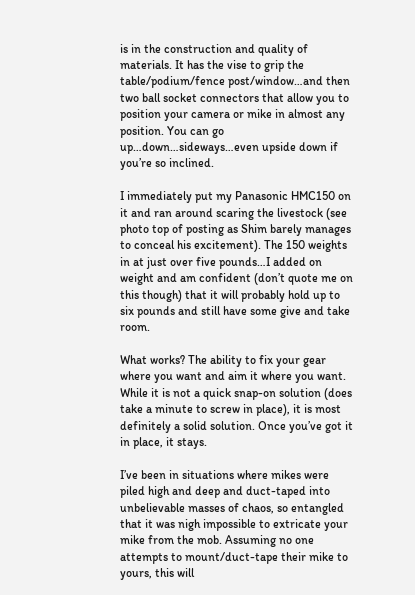is in the construction and quality of materials. It has the vise to grip the table/podium/fence post/window…and then two ball socket connectors that allow you to position your camera or mike in almost any position. You can go up…down…sideways…even upside down if you’re so inclined.

I immediately put my Panasonic HMC150 on it and ran around scaring the livestock (see photo top of posting as Shim barely manages to conceal his excitement). The 150 weights in at just over five pounds…I added on weight and am confident (don’t quote me on this though) that it will probably hold up to six pounds and still have some give and take room.

What works? The ability to fix your gear where you want and aim it where you want. While it is not a quick snap-on solution (does take a minute to screw in place), it is most definitely a solid solution. Once you’ve got it in place, it stays.

I’ve been in situations where mikes were piled high and deep and duct-taped into unbelievable masses of chaos, so entangled that it was nigh impossible to extricate your mike from the mob. Assuming no one attempts to mount/duct-tape their mike to yours, this will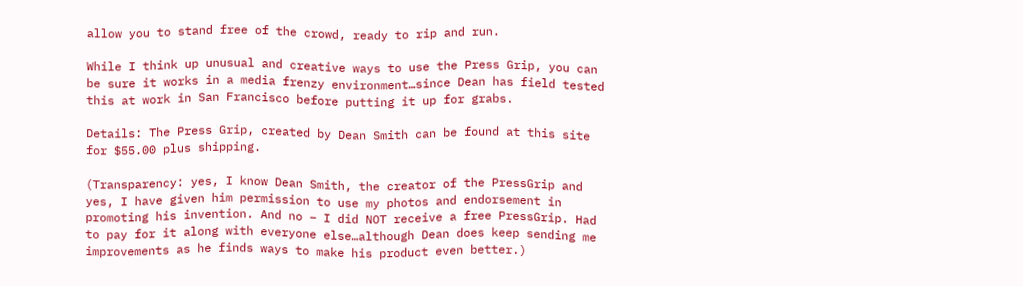allow you to stand free of the crowd, ready to rip and run.

While I think up unusual and creative ways to use the Press Grip, you can be sure it works in a media frenzy environment…since Dean has field tested this at work in San Francisco before putting it up for grabs.

Details: The Press Grip, created by Dean Smith can be found at this site for $55.00 plus shipping.

(Transparency: yes, I know Dean Smith, the creator of the PressGrip and yes, I have given him permission to use my photos and endorsement in promoting his invention. And no – I did NOT receive a free PressGrip. Had to pay for it along with everyone else…although Dean does keep sending me improvements as he finds ways to make his product even better.)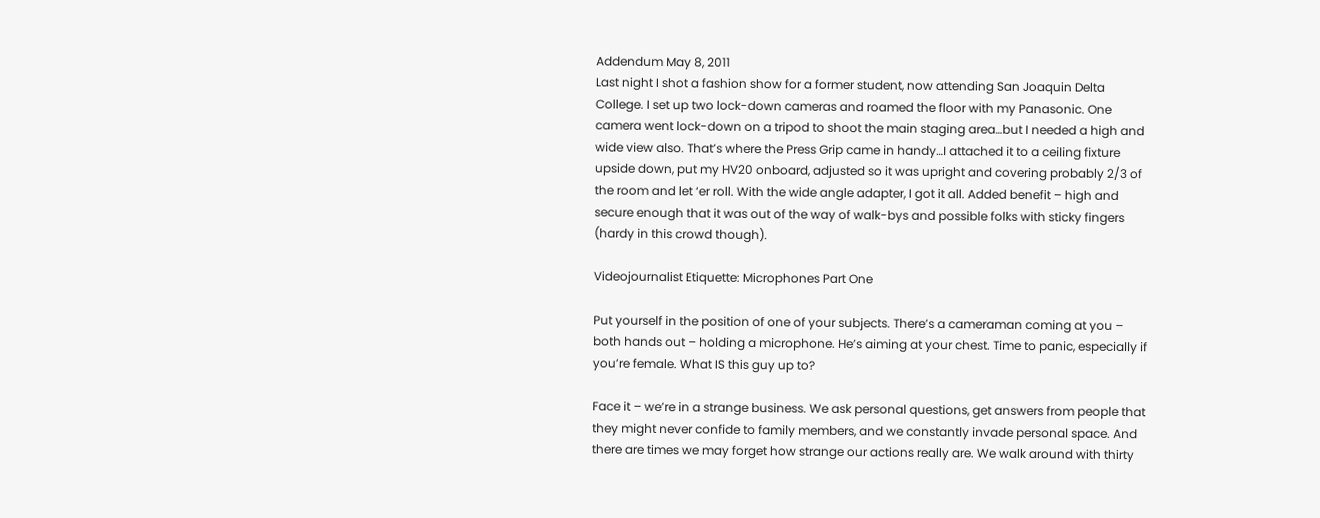Addendum May 8, 2011
Last night I shot a fashion show for a former student, now attending San Joaquin Delta College. I set up two lock-down cameras and roamed the floor with my Panasonic. One camera went lock-down on a tripod to shoot the main staging area…but I needed a high and wide view also. That’s where the Press Grip came in handy…I attached it to a ceiling fixture upside down, put my HV20 onboard, adjusted so it was upright and covering probably 2/3 of the room and let ‘er roll. With the wide angle adapter, I got it all. Added benefit – high and secure enough that it was out of the way of walk-bys and possible folks with sticky fingers (hardy in this crowd though).

Videojournalist Etiquette: Microphones Part One

Put yourself in the position of one of your subjects. There’s a cameraman coming at you – both hands out – holding a microphone. He’s aiming at your chest. Time to panic, especially if you’re female. What IS this guy up to?

Face it – we’re in a strange business. We ask personal questions, get answers from people that they might never confide to family members, and we constantly invade personal space. And there are times we may forget how strange our actions really are. We walk around with thirty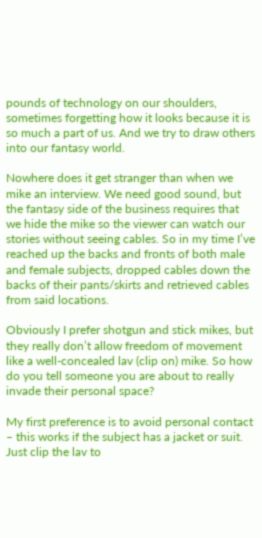pounds of technology on our shoulders, sometimes forgetting how it looks because it is so much a part of us. And we try to draw others into our fantasy world.

Nowhere does it get stranger than when we mike an interview. We need good sound, but the fantasy side of the business requires that we hide the mike so the viewer can watch our stories without seeing cables. So in my time I’ve reached up the backs and fronts of both male and female subjects, dropped cables down the backs of their pants/skirts and retrieved cables from said locations.

Obviously I prefer shotgun and stick mikes, but they really don’t allow freedom of movement like a well-concealed lav (clip on) mike. So how do you tell someone you are about to really invade their personal space?

My first preference is to avoid personal contact – this works if the subject has a jacket or suit. Just clip the lav to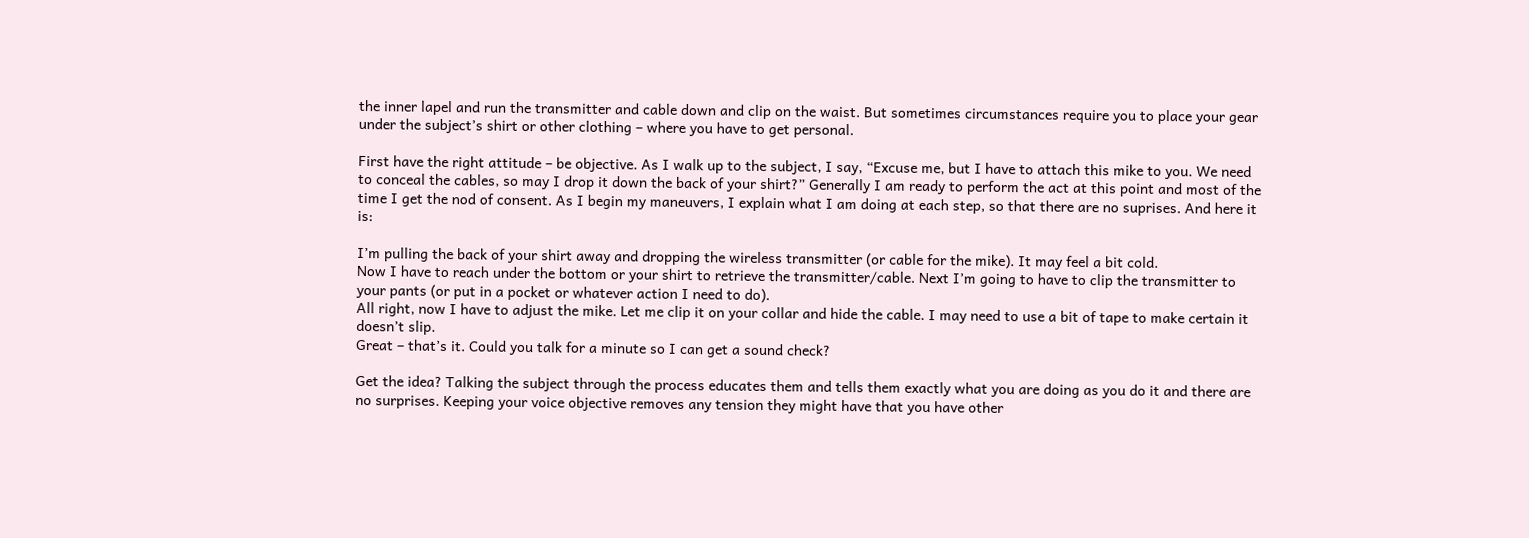the inner lapel and run the transmitter and cable down and clip on the waist. But sometimes circumstances require you to place your gear under the subject’s shirt or other clothing – where you have to get personal.

First have the right attitude – be objective. As I walk up to the subject, I say, “Excuse me, but I have to attach this mike to you. We need to conceal the cables, so may I drop it down the back of your shirt?” Generally I am ready to perform the act at this point and most of the time I get the nod of consent. As I begin my maneuvers, I explain what I am doing at each step, so that there are no suprises. And here it is:

I’m pulling the back of your shirt away and dropping the wireless transmitter (or cable for the mike). It may feel a bit cold.
Now I have to reach under the bottom or your shirt to retrieve the transmitter/cable. Next I’m going to have to clip the transmitter to your pants (or put in a pocket or whatever action I need to do).
All right, now I have to adjust the mike. Let me clip it on your collar and hide the cable. I may need to use a bit of tape to make certain it doesn’t slip.
Great – that’s it. Could you talk for a minute so I can get a sound check?

Get the idea? Talking the subject through the process educates them and tells them exactly what you are doing as you do it and there are no surprises. Keeping your voice objective removes any tension they might have that you have other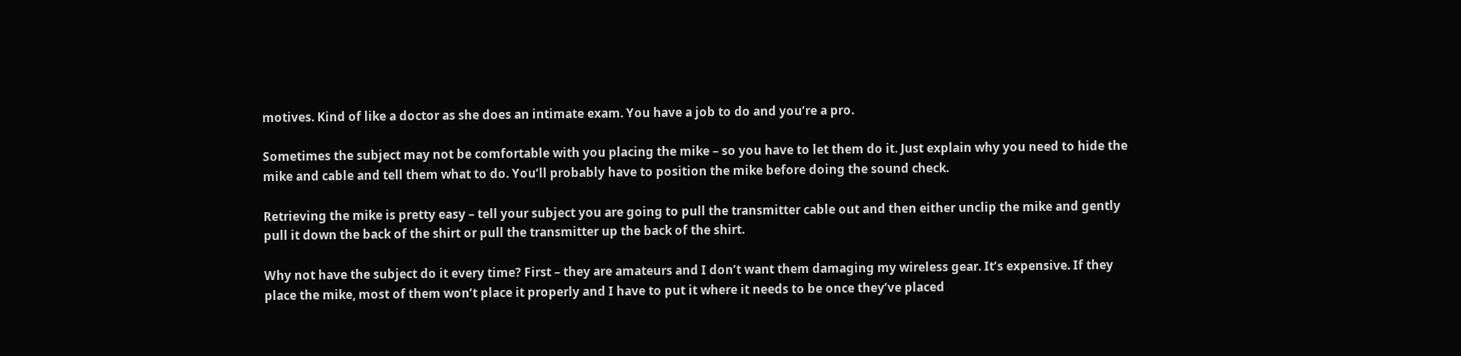motives. Kind of like a doctor as she does an intimate exam. You have a job to do and you’re a pro.

Sometimes the subject may not be comfortable with you placing the mike – so you have to let them do it. Just explain why you need to hide the mike and cable and tell them what to do. You’ll probably have to position the mike before doing the sound check.

Retrieving the mike is pretty easy – tell your subject you are going to pull the transmitter cable out and then either unclip the mike and gently pull it down the back of the shirt or pull the transmitter up the back of the shirt.

Why not have the subject do it every time? First – they are amateurs and I don’t want them damaging my wireless gear. It’s expensive. If they place the mike, most of them won’t place it properly and I have to put it where it needs to be once they’ve placed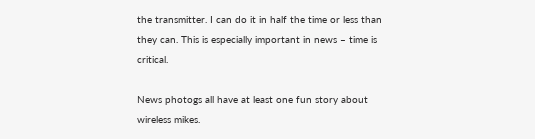the transmitter. I can do it in half the time or less than they can. This is especially important in news – time is critical.

News photogs all have at least one fun story about wireless mikes.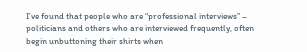I’ve found that people who are “professional interviews” – politicians and others who are interviewed frequently, often begin unbuttoning their shirts when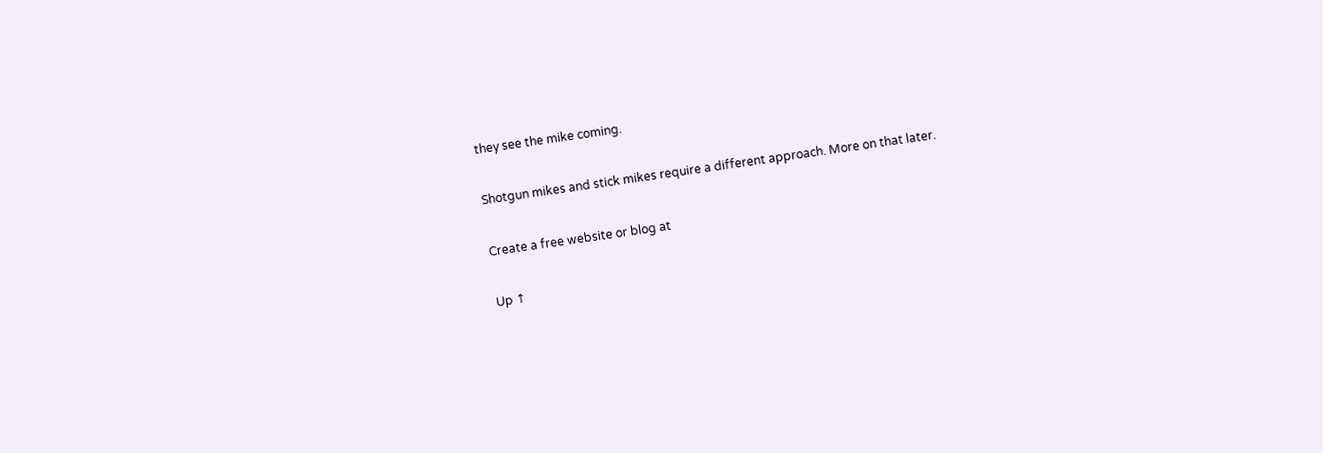they see the mike coming.

Shotgun mikes and stick mikes require a different approach. More on that later.

Create a free website or blog at

Up ↑